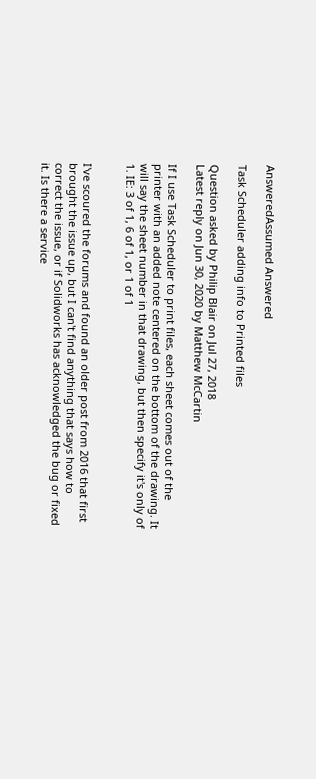AnsweredAssumed Answered

Task Scheduler adding info to Printed files

Question asked by Philip Blair on Jul 27, 2018
Latest reply on Jun 30, 2020 by Matthew McCartin

If I use Task Scheduler to print files, each sheet comes out of the printer with an added note centered on the bottom of the drawing. It will say the sheet number in that drawing, but then specify it's only of 1. IE: 3 of 1, 6 of 1, or 1 of 1


I've scoured the forums and found an older post from 2016 that first brought the issue up, but I can't find anything that says how to correct the issue, or if Solidworks has acknowledged the bug or fixed it. Is there a service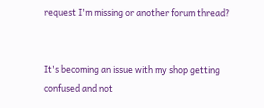request I'm missing or another forum thread?


It's becoming an issue with my shop getting confused and not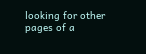looking for other pages of a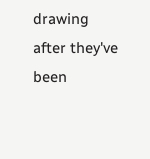drawing after they've been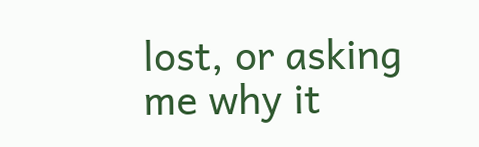lost, or asking me why it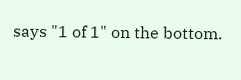says "1 of 1" on the bottom.